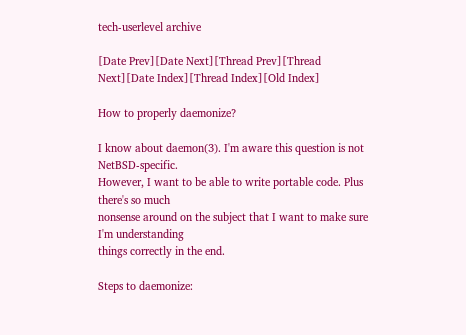tech-userlevel archive

[Date Prev][Date Next][Thread Prev][Thread Next][Date Index][Thread Index][Old Index]

How to properly daemonize?

I know about daemon(3). I'm aware this question is not NetBSD-specific.
However, I want to be able to write portable code. Plus there's so much
nonsense around on the subject that I want to make sure I'm understanding
things correctly in the end.

Steps to daemonize: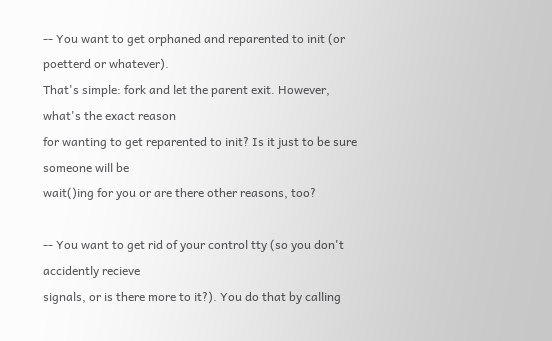-- You want to get orphaned and reparented to init (or poetterd or whatever).
That's simple: fork and let the parent exit. However, what's the exact reason
for wanting to get reparented to init? Is it just to be sure someone will be
wait()ing for you or are there other reasons, too?

-- You want to get rid of your control tty (so you don't accidently recieve
signals, or is there more to it?). You do that by calling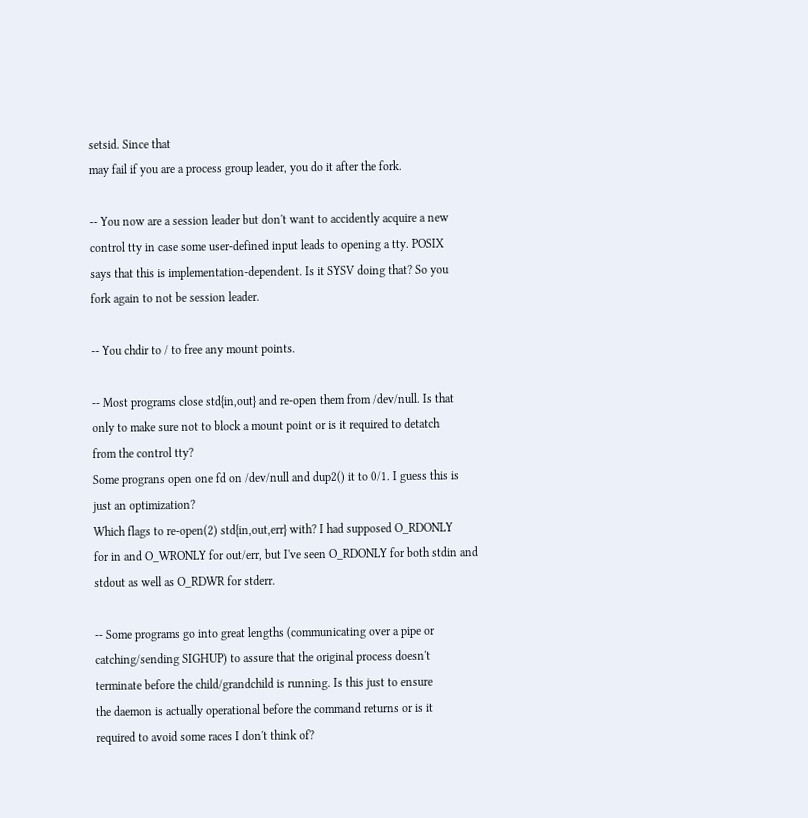setsid. Since that
may fail if you are a process group leader, you do it after the fork.

-- You now are a session leader but don't want to accidently acquire a new
control tty in case some user-defined input leads to opening a tty. POSIX
says that this is implementation-dependent. Is it SYSV doing that? So you
fork again to not be session leader.

-- You chdir to / to free any mount points.

-- Most programs close std{in,out} and re-open them from /dev/null. Is that
only to make sure not to block a mount point or is it required to detatch
from the control tty?
Some prograns open one fd on /dev/null and dup2() it to 0/1. I guess this is
just an optimization?
Which flags to re-open(2) std{in,out,err} with? I had supposed O_RDONLY
for in and O_WRONLY for out/err, but I've seen O_RDONLY for both stdin and
stdout as well as O_RDWR for stderr.

-- Some programs go into great lengths (communicating over a pipe or
catching/sending SIGHUP) to assure that the original process doesn't
terminate before the child/grandchild is running. Is this just to ensure
the daemon is actually operational before the command returns or is it
required to avoid some races I don't think of?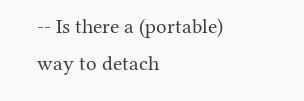-- Is there a (portable) way to detach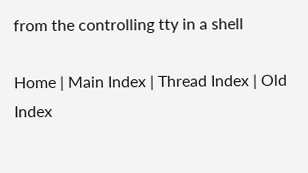from the controlling tty in a shell

Home | Main Index | Thread Index | Old Index